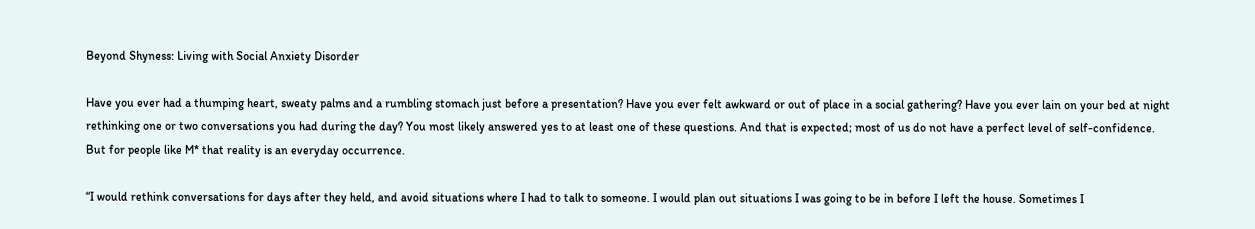Beyond Shyness: Living with Social Anxiety Disorder

Have you ever had a thumping heart, sweaty palms and a rumbling stomach just before a presentation? Have you ever felt awkward or out of place in a social gathering? Have you ever lain on your bed at night rethinking one or two conversations you had during the day? You most likely answered yes to at least one of these questions. And that is expected; most of us do not have a perfect level of self-confidence. But for people like M* that reality is an everyday occurrence.

“I would rethink conversations for days after they held, and avoid situations where I had to talk to someone. I would plan out situations I was going to be in before I left the house. Sometimes I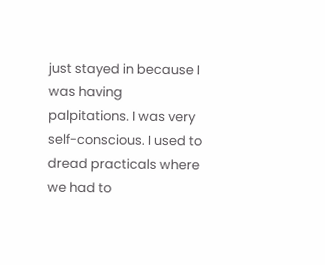just stayed in because I was having palpitations. I was very self-conscious. I used to dread practicals where we had to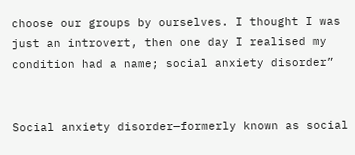choose our groups by ourselves. I thought I was just an introvert, then one day I realised my condition had a name; social anxiety disorder”


Social anxiety disorder—formerly known as social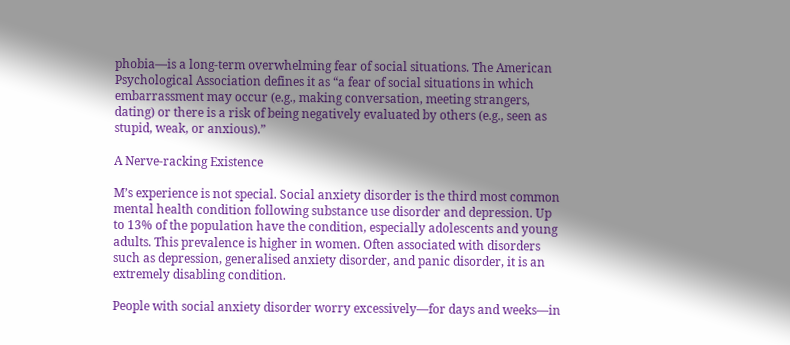phobia—is a long-term overwhelming fear of social situations. The American Psychological Association defines it as “a fear of social situations in which embarrassment may occur (e.g., making conversation, meeting strangers, dating) or there is a risk of being negatively evaluated by others (e.g., seen as stupid, weak, or anxious).”

A Nerve-racking Existence

M’s experience is not special. Social anxiety disorder is the third most common mental health condition following substance use disorder and depression. Up to 13% of the population have the condition, especially adolescents and young adults. This prevalence is higher in women. Often associated with disorders such as depression, generalised anxiety disorder, and panic disorder, it is an extremely disabling condition.

People with social anxiety disorder worry excessively—for days and weeks—in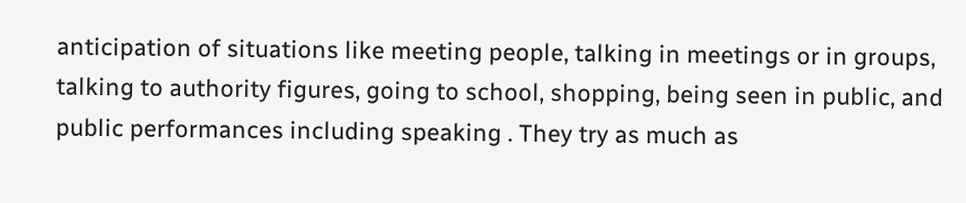anticipation of situations like meeting people, talking in meetings or in groups, talking to authority figures, going to school, shopping, being seen in public, and public performances including speaking . They try as much as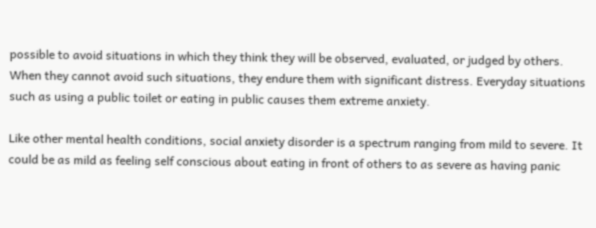possible to avoid situations in which they think they will be observed, evaluated, or judged by others. When they cannot avoid such situations, they endure them with significant distress. Everyday situations such as using a public toilet or eating in public causes them extreme anxiety.

Like other mental health conditions, social anxiety disorder is a spectrum ranging from mild to severe. It could be as mild as feeling self conscious about eating in front of others to as severe as having panic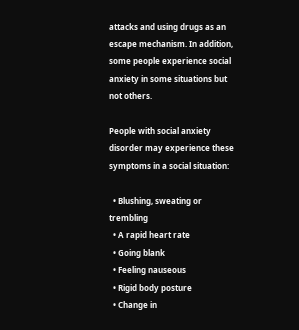attacks and using drugs as an escape mechanism. In addition, some people experience social anxiety in some situations but not others.

People with social anxiety disorder may experience these symptoms in a social situation:

  • Blushing, sweating or trembling
  • A rapid heart rate
  • Going blank
  • Feeling nauseous
  • Rigid body posture
  • Change in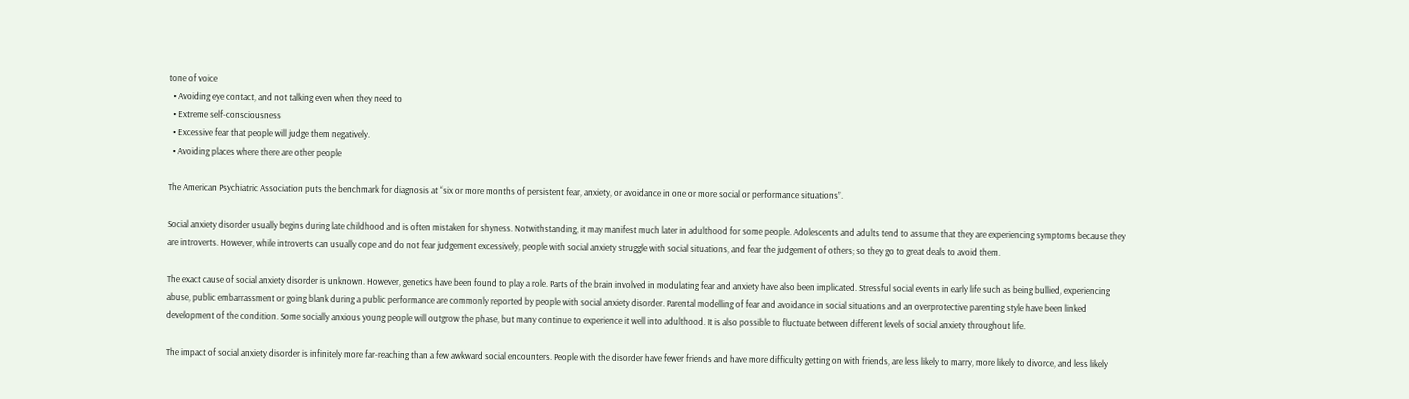tone of voice
  • Avoiding eye contact, and not talking even when they need to
  • Extreme self-consciousness
  • Excessive fear that people will judge them negatively.
  • Avoiding places where there are other people

The American Psychiatric Association puts the benchmark for diagnosis at “six or more months of persistent fear, anxiety, or avoidance in one or more social or performance situations”.

Social anxiety disorder usually begins during late childhood and is often mistaken for shyness. Notwithstanding, it may manifest much later in adulthood for some people. Adolescents and adults tend to assume that they are experiencing symptoms because they are introverts. However, while introverts can usually cope and do not fear judgement excessively, people with social anxiety struggle with social situations, and fear the judgement of others; so they go to great deals to avoid them.

The exact cause of social anxiety disorder is unknown. However, genetics have been found to play a role. Parts of the brain involved in modulating fear and anxiety have also been implicated. Stressful social events in early life such as being bullied, experiencing abuse, public embarrassment or going blank during a public performance are commonly reported by people with social anxiety disorder. Parental modelling of fear and avoidance in social situations and an overprotective parenting style have been linked development of the condition. Some socially anxious young people will outgrow the phase, but many continue to experience it well into adulthood. It is also possible to fluctuate between different levels of social anxiety throughout life.

The impact of social anxiety disorder is infinitely more far-reaching than a few awkward social encounters. People with the disorder have fewer friends and have more difficulty getting on with friends, are less likely to marry, more likely to divorce, and less likely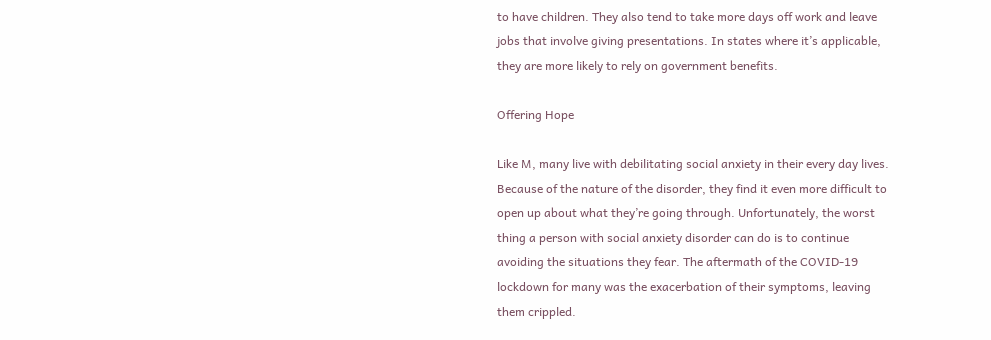to have children. They also tend to take more days off work and leave jobs that involve giving presentations. In states where it’s applicable, they are more likely to rely on government benefits.

Offering Hope

Like M, many live with debilitating social anxiety in their every day lives. Because of the nature of the disorder, they find it even more difficult to open up about what they’re going through. Unfortunately, the worst thing a person with social anxiety disorder can do is to continue avoiding the situations they fear. The aftermath of the COVID-19 lockdown for many was the exacerbation of their symptoms, leaving them crippled.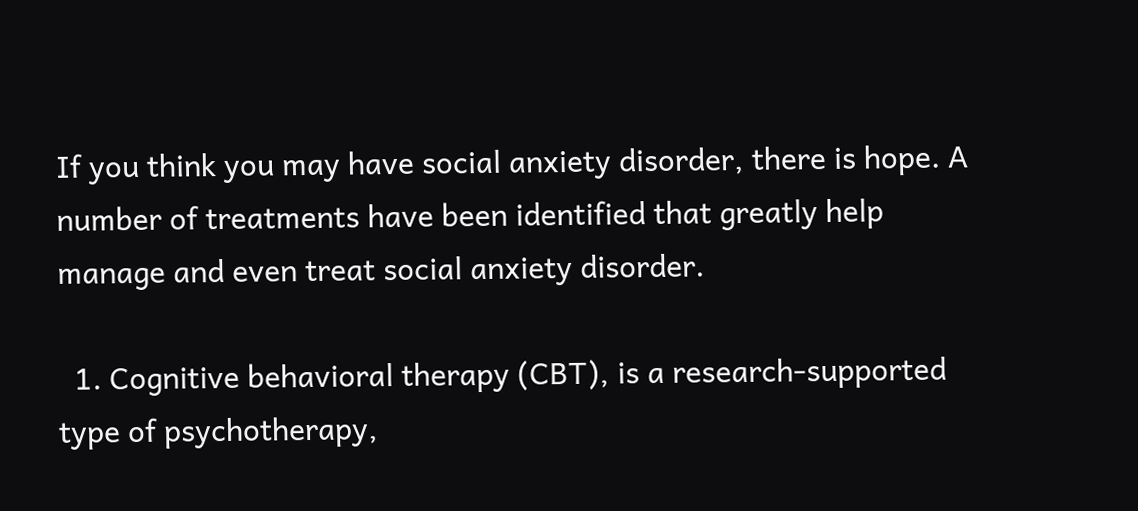If you think you may have social anxiety disorder, there is hope. A number of treatments have been identified that greatly help manage and even treat social anxiety disorder.

  1. Cognitive behavioral therapy (CBT), is a research-supported type of psychotherapy,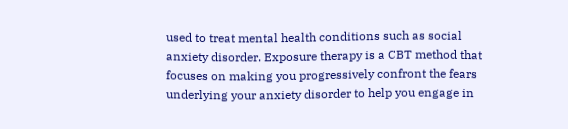used to treat mental health conditions such as social anxiety disorder. Exposure therapy is a CBT method that focuses on making you progressively confront the fears underlying your anxiety disorder to help you engage in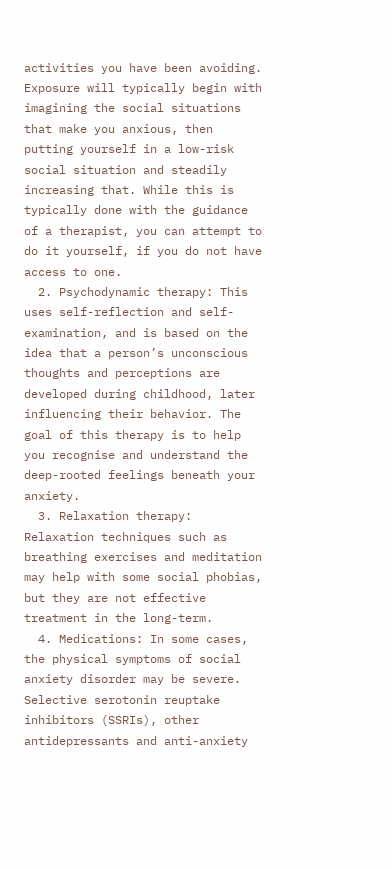activities you have been avoiding. Exposure will typically begin with imagining the social situations that make you anxious, then putting yourself in a low-risk social situation and steadily increasing that. While this is typically done with the guidance of a therapist, you can attempt to do it yourself, if you do not have access to one.
  2. Psychodynamic therapy: This uses self-reflection and self-examination, and is based on the idea that a person’s unconscious thoughts and perceptions are developed during childhood, later influencing their behavior. The goal of this therapy is to help you recognise and understand the deep-rooted feelings beneath your anxiety.
  3. Relaxation therapy: Relaxation techniques such as breathing exercises and meditation may help with some social phobias, but they are not effective treatment in the long-term.
  4. Medications: In some cases, the physical symptoms of social anxiety disorder may be severe. Selective serotonin reuptake inhibitors (SSRIs), other antidepressants and anti-anxiety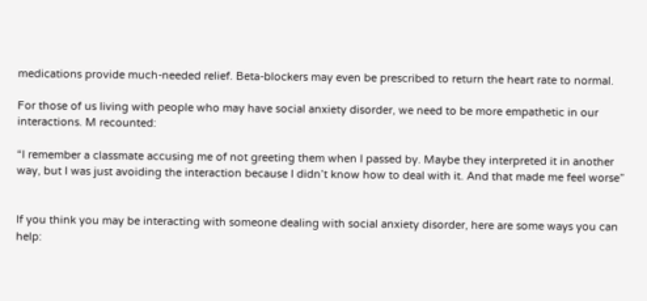medications provide much-needed relief. Beta-blockers may even be prescribed to return the heart rate to normal.

For those of us living with people who may have social anxiety disorder, we need to be more empathetic in our interactions. M recounted:

“I remember a classmate accusing me of not greeting them when I passed by. Maybe they interpreted it in another way, but I was just avoiding the interaction because I didn’t know how to deal with it. And that made me feel worse”


If you think you may be interacting with someone dealing with social anxiety disorder, here are some ways you can help: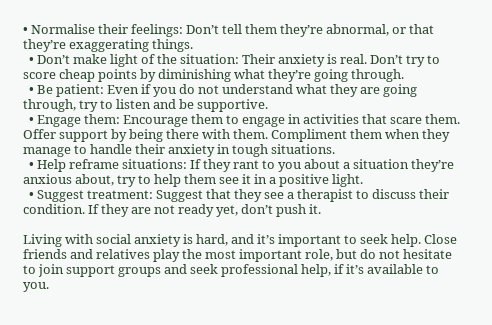• Normalise their feelings: Don’t tell them they’re abnormal, or that they’re exaggerating things.
  • Don’t make light of the situation: Their anxiety is real. Don’t try to score cheap points by diminishing what they’re going through.
  • Be patient: Even if you do not understand what they are going through, try to listen and be supportive.
  • Engage them: Encourage them to engage in activities that scare them. Offer support by being there with them. Compliment them when they manage to handle their anxiety in tough situations.
  • Help reframe situations: If they rant to you about a situation they’re anxious about, try to help them see it in a positive light.
  • Suggest treatment: Suggest that they see a therapist to discuss their condition. If they are not ready yet, don’t push it.

Living with social anxiety is hard, and it’s important to seek help. Close friends and relatives play the most important role, but do not hesitate to join support groups and seek professional help, if it’s available to you.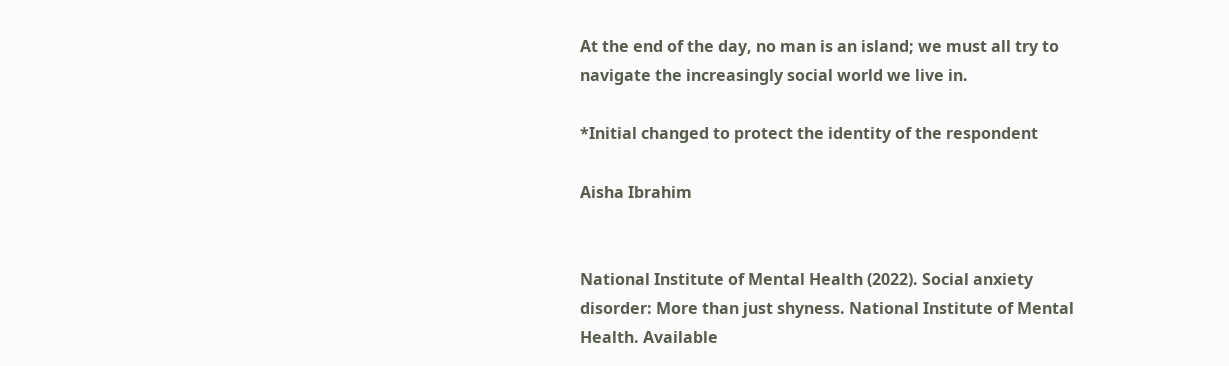At the end of the day, no man is an island; we must all try to navigate the increasingly social world we live in.

*Initial changed to protect the identity of the respondent

Aisha Ibrahim


National Institute of Mental Health (2022). Social anxiety disorder: More than just shyness. National Institute of Mental Health. Available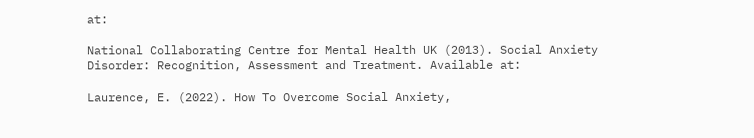at:

National Collaborating Centre for Mental Health UK (2013). Social Anxiety Disorder: Recognition, Assessment and Treatment. Available at:

Laurence, E. (2022). How To Overcome Social Anxiety,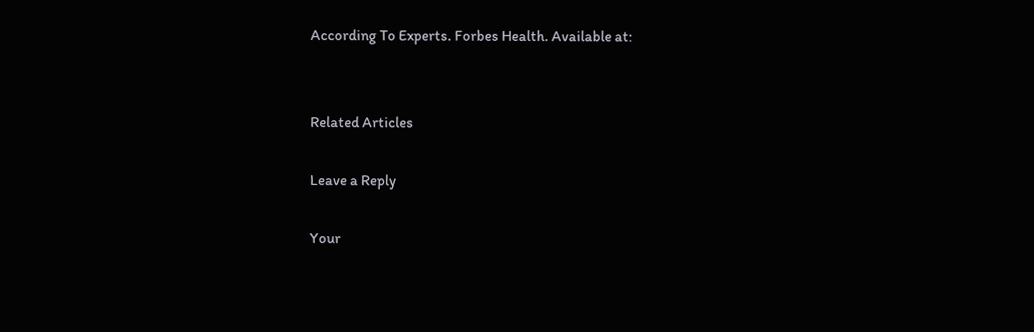According To Experts. Forbes Health. Available at:


Related Articles

Leave a Reply

Your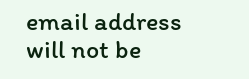email address will not be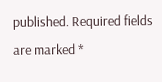published. Required fields are marked *